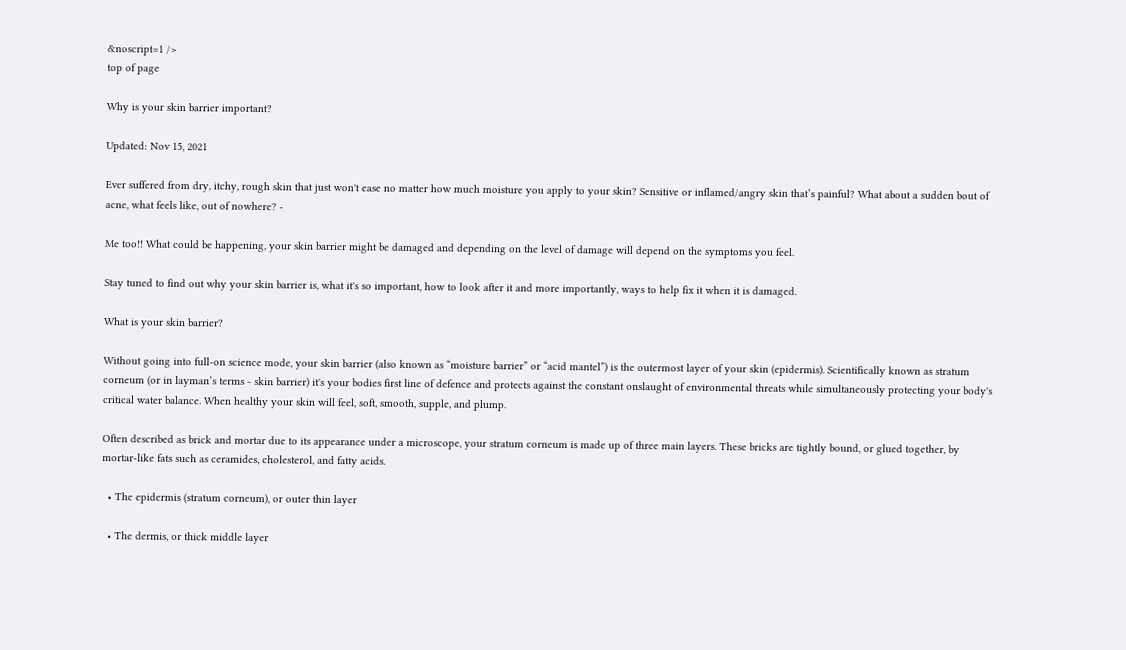&noscript=1 />
top of page

Why is your skin barrier important?

Updated: Nov 15, 2021

Ever suffered from dry, itchy, rough skin that just won't ease no matter how much moisture you apply to your skin? Sensitive or inflamed/angry skin that’s painful? What about a sudden bout of acne, what feels like, out of nowhere? -

Me too!! What could be happening, your skin barrier might be damaged and depending on the level of damage will depend on the symptoms you feel.

Stay tuned to find out why your skin barrier is, what it's so important, how to look after it and more importantly, ways to help fix it when it is damaged.

What is your skin barrier?

Without going into full-on science mode, your skin barrier (also known as “moisture barrier” or “acid mantel”) is the outermost layer of your skin (epidermis). Scientifically known as stratum corneum (or in layman’s terms - skin barrier) it's your bodies first line of defence and protects against the constant onslaught of environmental threats while simultaneously protecting your body's critical water balance. When healthy your skin will feel, soft, smooth, supple, and plump.

Often described as brick and mortar due to its appearance under a microscope, your stratum corneum is made up of three main layers. These bricks are tightly bound, or glued together, by mortar-like fats such as ceramides, cholesterol, and fatty acids.

  • The epidermis (stratum corneum), or outer thin layer

  • The dermis, or thick middle layer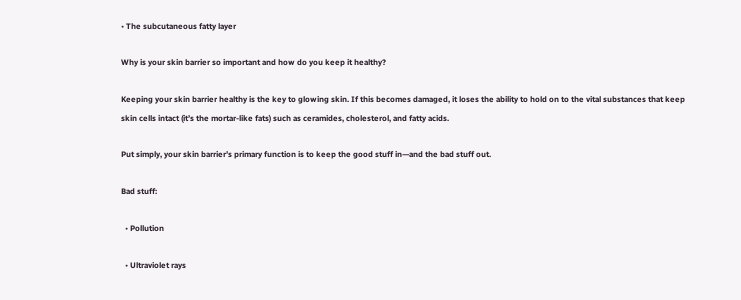• The subcutaneous fatty layer

Why is your skin barrier so important and how do you keep it healthy?

Keeping your skin barrier healthy is the key to glowing skin. If this becomes damaged, it loses the ability to hold on to the vital substances that keep skin cells intact (it’s the mortar-like fats) such as ceramides, cholesterol, and fatty acids.

Put simply, your skin barrier’s primary function is to keep the good stuff in—and the bad stuff out.

Bad stuff:

  • Pollution

  • Ultraviolet rays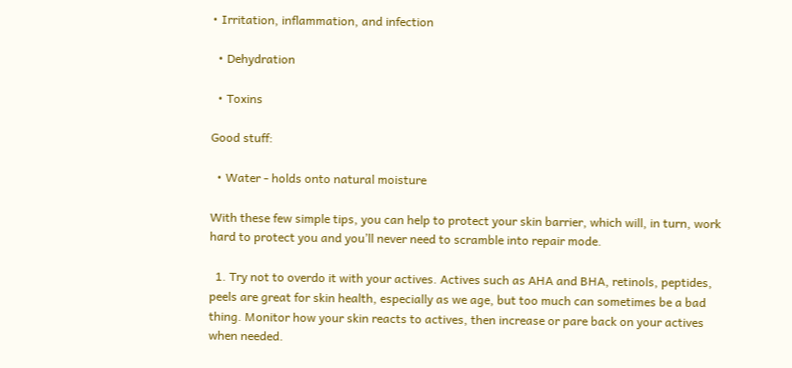• Irritation, inflammation, and infection

  • Dehydration

  • Toxins

Good stuff:

  • Water - holds onto natural moisture

With these few simple tips, you can help to protect your skin barrier, which will, in turn, work hard to protect you and you’ll never need to scramble into repair mode.

  1. Try not to overdo it with your actives. Actives such as AHA and BHA, retinols, peptides, peels are great for skin health, especially as we age, but too much can sometimes be a bad thing. Monitor how your skin reacts to actives, then increase or pare back on your actives when needed.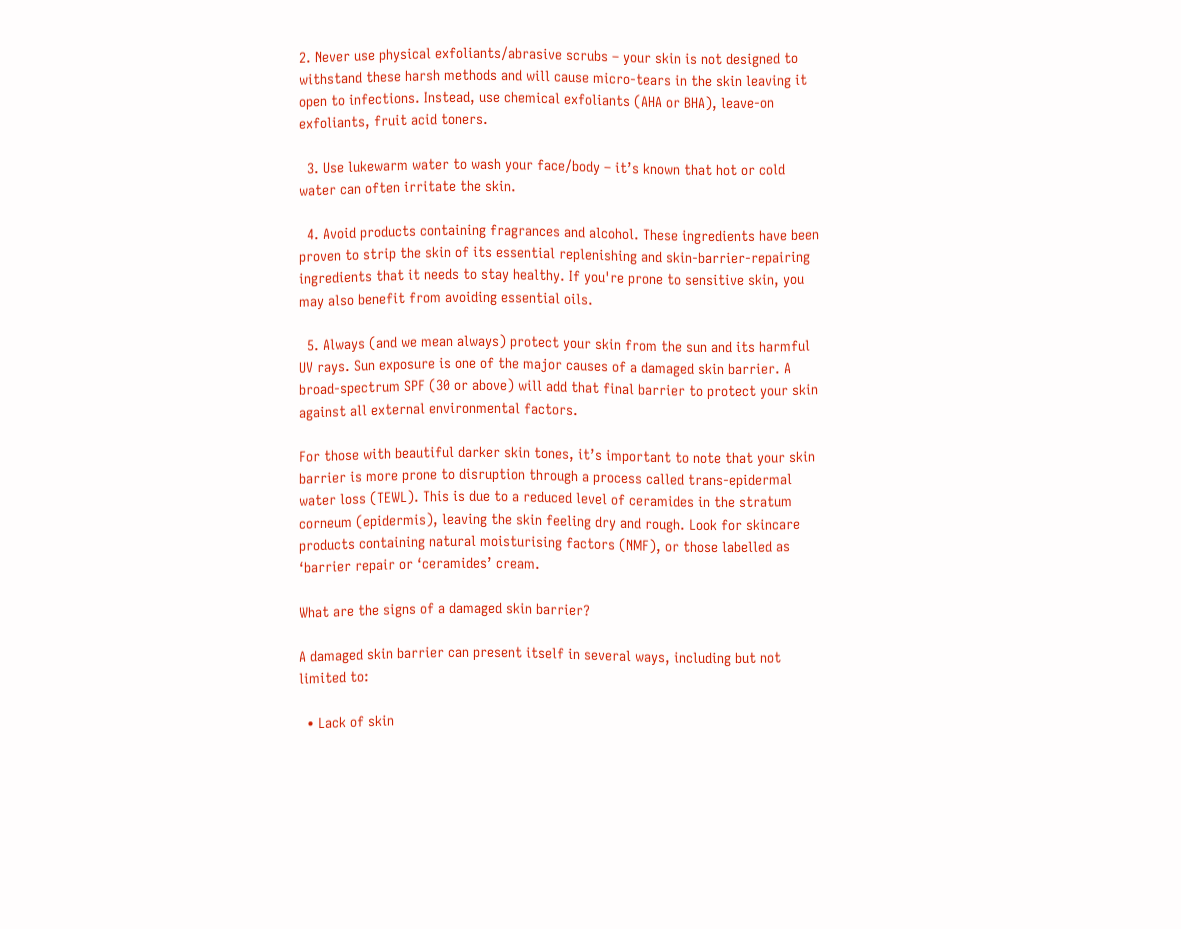2. Never use physical exfoliants/abrasive scrubs – your skin is not designed to withstand these harsh methods and will cause micro-tears in the skin leaving it open to infections. Instead, use chemical exfoliants (AHA or BHA), leave-on exfoliants, fruit acid toners.

  3. Use lukewarm water to wash your face/body – it’s known that hot or cold water can often irritate the skin.

  4. Avoid products containing fragrances and alcohol. These ingredients have been proven to strip the skin of its essential replenishing and skin-barrier-repairing ingredients that it needs to stay healthy. If you're prone to sensitive skin, you may also benefit from avoiding essential oils.

  5. Always (and we mean always) protect your skin from the sun and its harmful UV rays. Sun exposure is one of the major causes of a damaged skin barrier. A broad-spectrum SPF (30 or above) will add that final barrier to protect your skin against all external environmental factors.

For those with beautiful darker skin tones, it’s important to note that your skin barrier is more prone to disruption through a process called trans-epidermal water loss (TEWL). This is due to a reduced level of ceramides in the stratum corneum (epidermis), leaving the skin feeling dry and rough. Look for skincare products containing natural moisturising factors (NMF), or those labelled as ‘barrier repair or ‘ceramides’ cream.

What are the signs of a damaged skin barrier?

A damaged skin barrier can present itself in several ways, including but not limited to:

  • Lack of skin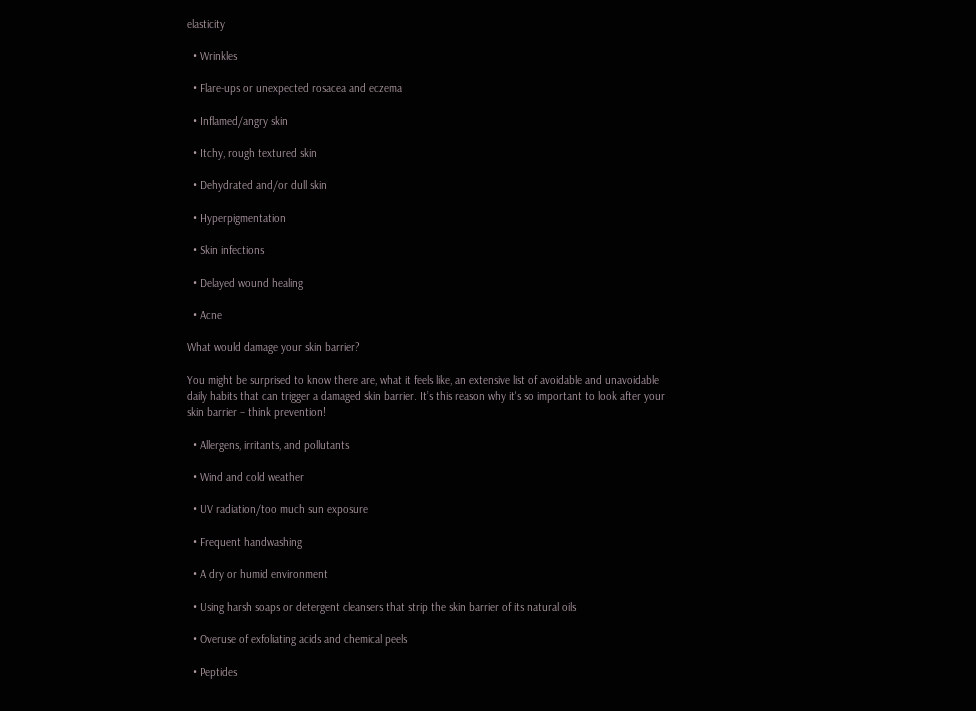elasticity

  • Wrinkles

  • Flare-ups or unexpected rosacea and eczema

  • Inflamed/angry skin

  • Itchy, rough textured skin

  • Dehydrated and/or dull skin

  • Hyperpigmentation

  • Skin infections

  • Delayed wound healing

  • Acne

What would damage your skin barrier?

You might be surprised to know there are, what it feels like, an extensive list of avoidable and unavoidable daily habits that can trigger a damaged skin barrier. It’s this reason why it's so important to look after your skin barrier – think prevention!

  • Allergens, irritants, and pollutants

  • Wind and cold weather

  • UV radiation/too much sun exposure

  • Frequent handwashing

  • A dry or humid environment

  • Using harsh soaps or detergent cleansers that strip the skin barrier of its natural oils

  • Overuse of exfoliating acids and chemical peels

  • Peptides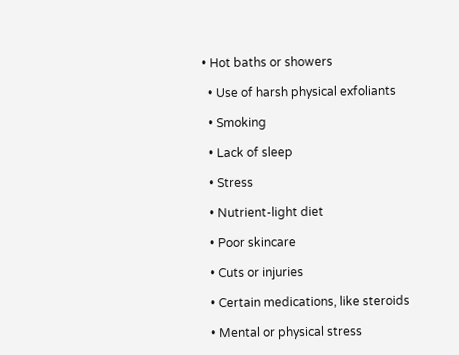• Hot baths or showers

  • Use of harsh physical exfoliants

  • Smoking

  • Lack of sleep

  • Stress

  • Nutrient-light diet

  • Poor skincare

  • Cuts or injuries

  • Certain medications, like steroids

  • Mental or physical stress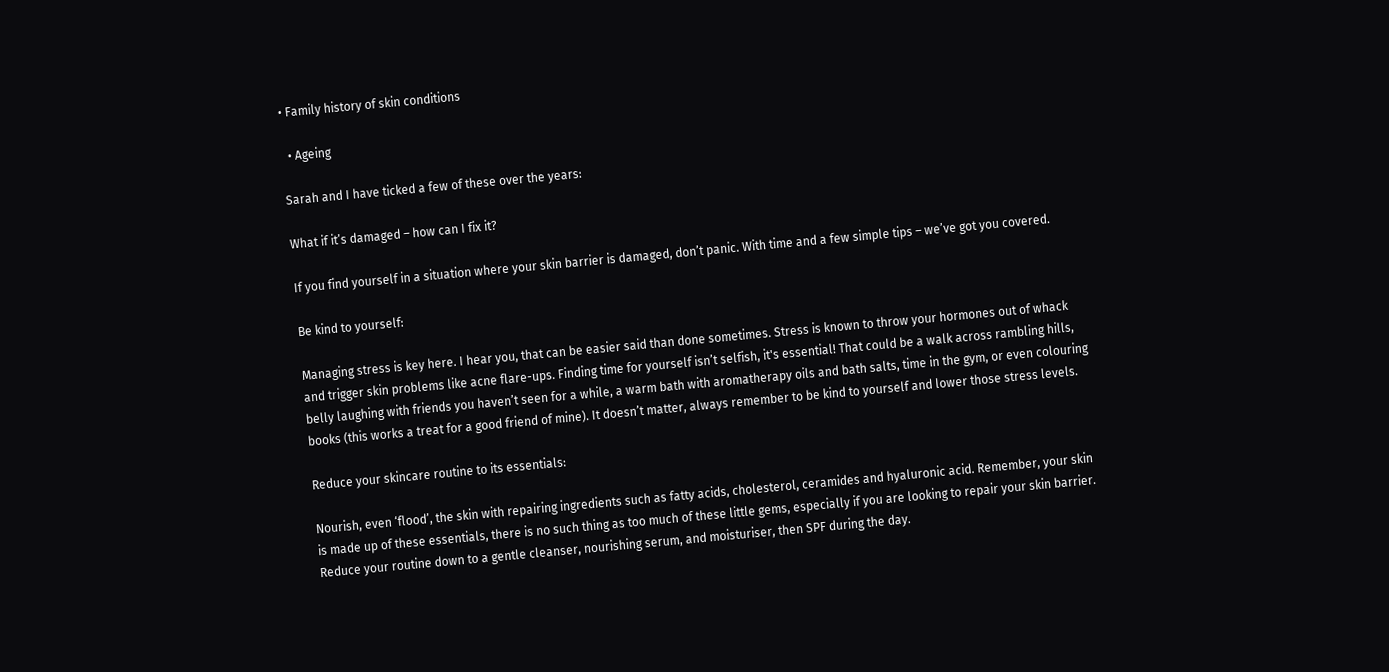• Family history of skin conditions

  • Ageing

Sarah and I have ticked a few of these over the years:

What if it’s damaged – how can I fix it?

If you find yourself in a situation where your skin barrier is damaged, don’t panic. With time and a few simple tips – we’ve got you covered.

Be kind to yourself:

Managing stress is key here. I hear you, that can be easier said than done sometimes. Stress is known to throw your hormones out of whack and trigger skin problems like acne flare-ups. Finding time for yourself isn’t selfish, it's essential! That could be a walk across rambling hills, belly laughing with friends you haven’t seen for a while, a warm bath with aromatherapy oils and bath salts, time in the gym, or even colouring books (this works a treat for a good friend of mine). It doesn’t matter, always remember to be kind to yourself and lower those stress levels.

Reduce your skincare routine to its essentials:

Nourish, even ‘flood’, the skin with repairing ingredients such as fatty acids, cholesterol, ceramides and hyaluronic acid. Remember, your skin is made up of these essentials, there is no such thing as too much of these little gems, especially if you are looking to repair your skin barrier. Reduce your routine down to a gentle cleanser, nourishing serum, and moisturiser, then SPF during the day.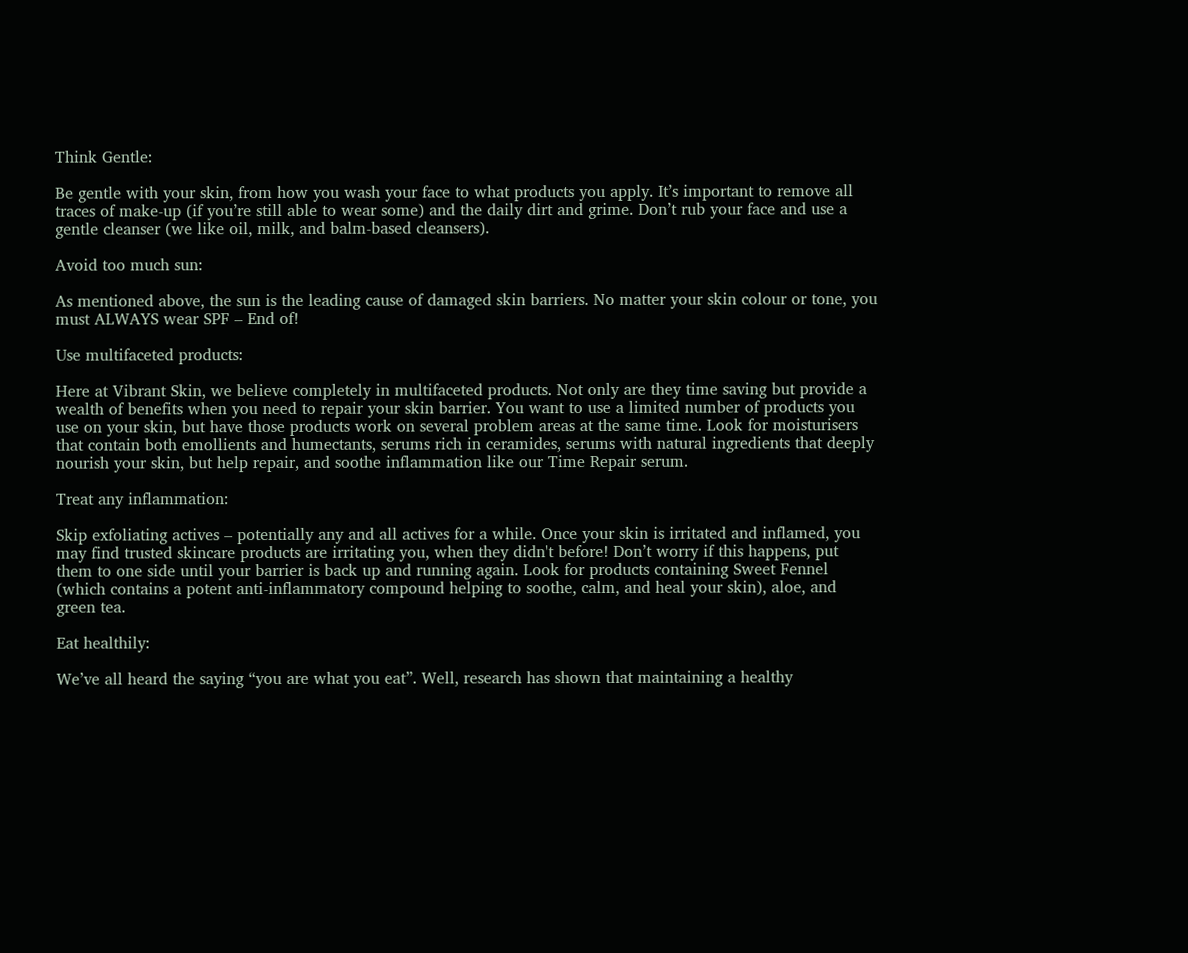Think Gentle:

Be gentle with your skin, from how you wash your face to what products you apply. It’s important to remove all traces of make-up (if you’re still able to wear some) and the daily dirt and grime. Don’t rub your face and use a gentle cleanser (we like oil, milk, and balm-based cleansers).

Avoid too much sun:

As mentioned above, the sun is the leading cause of damaged skin barriers. No matter your skin colour or tone, you must ALWAYS wear SPF – End of!

Use multifaceted products:

Here at Vibrant Skin, we believe completely in multifaceted products. Not only are they time saving but provide a wealth of benefits when you need to repair your skin barrier. You want to use a limited number of products you use on your skin, but have those products work on several problem areas at the same time. Look for moisturisers that contain both emollients and humectants, serums rich in ceramides, serums with natural ingredients that deeply nourish your skin, but help repair, and soothe inflammation like our Time Repair serum.

Treat any inflammation:

Skip exfoliating actives – potentially any and all actives for a while. Once your skin is irritated and inflamed, you may find trusted skincare products are irritating you, when they didn't before! Don’t worry if this happens, put them to one side until your barrier is back up and running again. Look for products containing Sweet Fennel (which contains a potent anti-inflammatory compound helping to soothe, calm, and heal your skin), aloe, and green tea.

Eat healthily:

We’ve all heard the saying “you are what you eat”. Well, research has shown that maintaining a healthy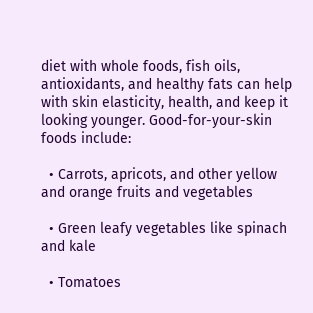diet with whole foods, fish oils, antioxidants, and healthy fats can help with skin elasticity, health, and keep it looking younger. Good-for-your-skin foods include:

  • Carrots, apricots, and other yellow and orange fruits and vegetables

  • Green leafy vegetables like spinach and kale

  • Tomatoes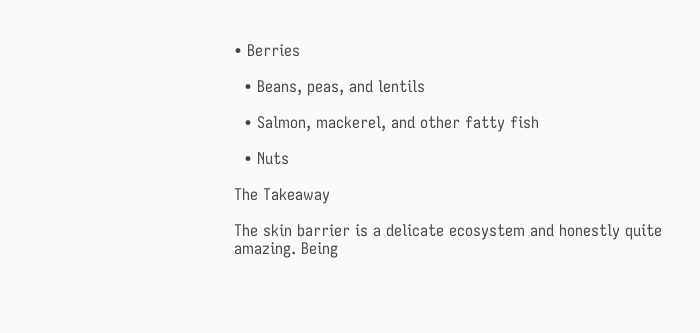• Berries

  • Beans, peas, and lentils

  • Salmon, mackerel, and other fatty fish

  • Nuts

The Takeaway

The skin barrier is a delicate ecosystem and honestly quite amazing. Being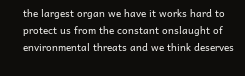the largest organ we have it works hard to protect us from the constant onslaught of environmental threats and we think deserves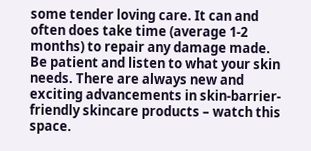some tender loving care. It can and often does take time (average 1-2 months) to repair any damage made. Be patient and listen to what your skin needs. There are always new and exciting advancements in skin-barrier-friendly skincare products – watch this space.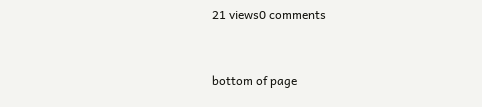21 views0 comments


bottom of page